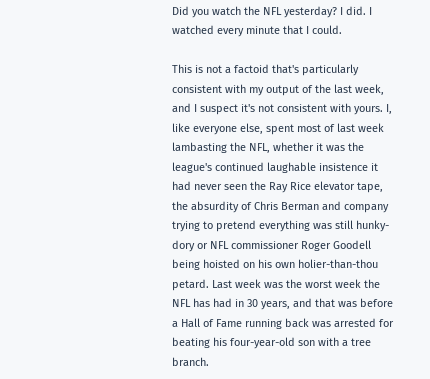Did you watch the NFL yesterday? I did. I watched every minute that I could.

This is not a factoid that's particularly consistent with my output of the last week, and I suspect it's not consistent with yours. I, like everyone else, spent most of last week lambasting the NFL, whether it was the league's continued laughable insistence it had never seen the Ray Rice elevator tape, the absurdity of Chris Berman and company trying to pretend everything was still hunky-dory or NFL commissioner Roger Goodell being hoisted on his own holier-than-thou petard. Last week was the worst week the NFL has had in 30 years, and that was before a Hall of Fame running back was arrested for beating his four-year-old son with a tree branch.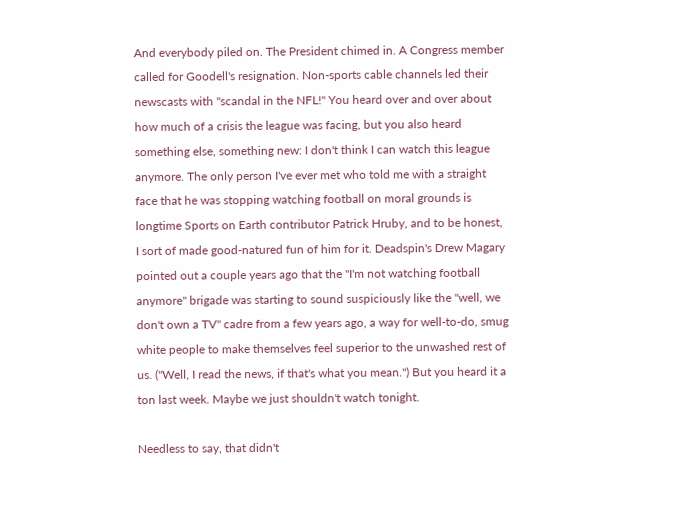And everybody piled on. The President chimed in. A Congress member called for Goodell's resignation. Non-sports cable channels led their newscasts with "scandal in the NFL!" You heard over and over about how much of a crisis the league was facing, but you also heard something else, something new: I don't think I can watch this league anymore. The only person I've ever met who told me with a straight face that he was stopping watching football on moral grounds is longtime Sports on Earth contributor Patrick Hruby, and to be honest, I sort of made good-natured fun of him for it. Deadspin's Drew Magary pointed out a couple years ago that the "I'm not watching football anymore" brigade was starting to sound suspiciously like the "well, we don't own a TV" cadre from a few years ago, a way for well-to-do, smug white people to make themselves feel superior to the unwashed rest of us. ("Well, I read the news, if that's what you mean.") But you heard it a ton last week. Maybe we just shouldn't watch tonight.

Needless to say, that didn't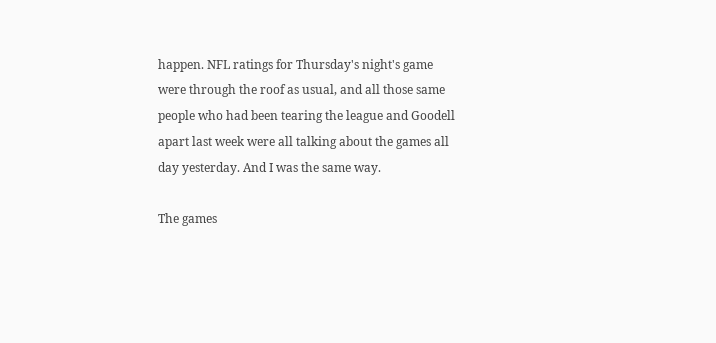happen. NFL ratings for Thursday's night's game were through the roof as usual, and all those same people who had been tearing the league and Goodell apart last week were all talking about the games all day yesterday. And I was the same way.

The games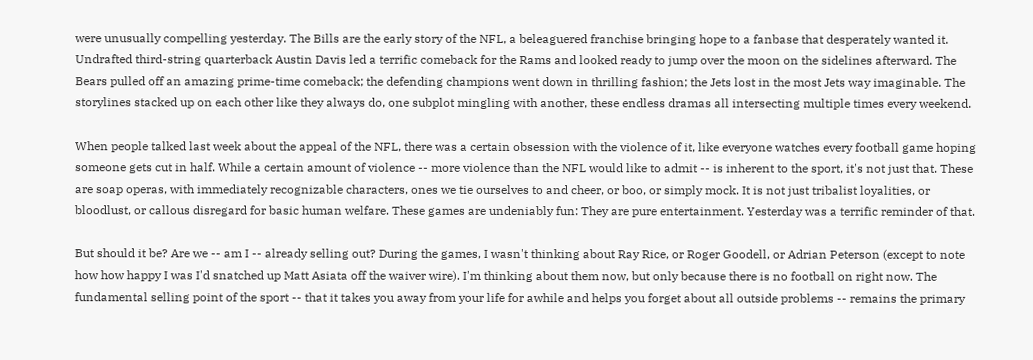were unusually compelling yesterday. The Bills are the early story of the NFL, a beleaguered franchise bringing hope to a fanbase that desperately wanted it. Undrafted third-string quarterback Austin Davis led a terrific comeback for the Rams and looked ready to jump over the moon on the sidelines afterward. The Bears pulled off an amazing prime-time comeback; the defending champions went down in thrilling fashion; the Jets lost in the most Jets way imaginable. The storylines stacked up on each other like they always do, one subplot mingling with another, these endless dramas all intersecting multiple times every weekend.

When people talked last week about the appeal of the NFL, there was a certain obsession with the violence of it, like everyone watches every football game hoping someone gets cut in half. While a certain amount of violence -- more violence than the NFL would like to admit -- is inherent to the sport, it's not just that. These are soap operas, with immediately recognizable characters, ones we tie ourselves to and cheer, or boo, or simply mock. It is not just tribalist loyalities, or bloodlust, or callous disregard for basic human welfare. These games are undeniably fun: They are pure entertainment. Yesterday was a terrific reminder of that.

But should it be? Are we -- am I -- already selling out? During the games, I wasn't thinking about Ray Rice, or Roger Goodell, or Adrian Peterson (except to note how how happy I was I'd snatched up Matt Asiata off the waiver wire). I'm thinking about them now, but only because there is no football on right now. The fundamental selling point of the sport -- that it takes you away from your life for awhile and helps you forget about all outside problems -- remains the primary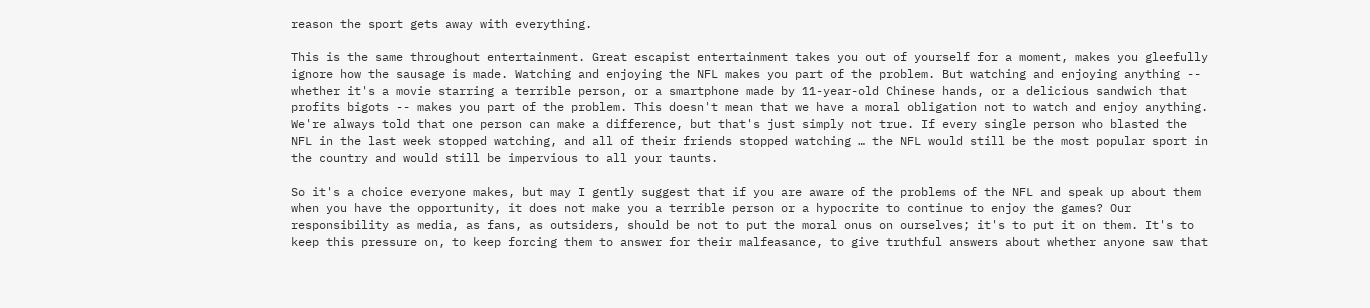reason the sport gets away with everything.

This is the same throughout entertainment. Great escapist entertainment takes you out of yourself for a moment, makes you gleefully ignore how the sausage is made. Watching and enjoying the NFL makes you part of the problem. But watching and enjoying anything -- whether it's a movie starring a terrible person, or a smartphone made by 11-year-old Chinese hands, or a delicious sandwich that profits bigots -- makes you part of the problem. This doesn't mean that we have a moral obligation not to watch and enjoy anything. We're always told that one person can make a difference, but that's just simply not true. If every single person who blasted the NFL in the last week stopped watching, and all of their friends stopped watching … the NFL would still be the most popular sport in the country and would still be impervious to all your taunts.

So it's a choice everyone makes, but may I gently suggest that if you are aware of the problems of the NFL and speak up about them when you have the opportunity, it does not make you a terrible person or a hypocrite to continue to enjoy the games? Our responsibility as media, as fans, as outsiders, should be not to put the moral onus on ourselves; it's to put it on them. It's to keep this pressure on, to keep forcing them to answer for their malfeasance, to give truthful answers about whether anyone saw that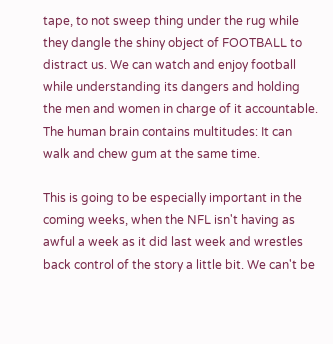tape, to not sweep thing under the rug while they dangle the shiny object of FOOTBALL to distract us. We can watch and enjoy football while understanding its dangers and holding the men and women in charge of it accountable. The human brain contains multitudes: It can walk and chew gum at the same time.

This is going to be especially important in the coming weeks, when the NFL isn't having as awful a week as it did last week and wrestles back control of the story a little bit. We can't be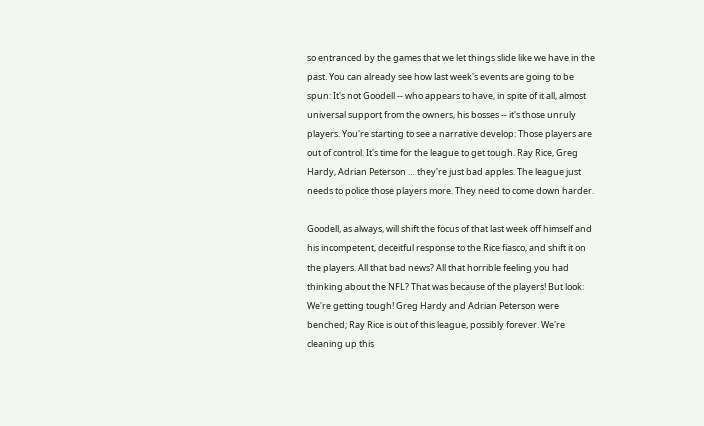so entranced by the games that we let things slide like we have in the past. You can already see how last week's events are going to be spun: It's not Goodell -- who appears to have, in spite of it all, almost universal support from the owners, his bosses -- it's those unruly players. You're starting to see a narrative develop: Those players are out of control. It's time for the league to get tough. Ray Rice, Greg Hardy, Adrian Peterson … they're just bad apples. The league just needs to police those players more. They need to come down harder.

Goodell, as always, will shift the focus of that last week off himself and his incompetent, deceitful response to the Rice fiasco, and shift it on the players. All that bad news? All that horrible feeling you had thinking about the NFL? That was because of the players! But look: We're getting tough! Greg Hardy and Adrian Peterson were benched; Ray Rice is out of this league, possibly forever. We're cleaning up this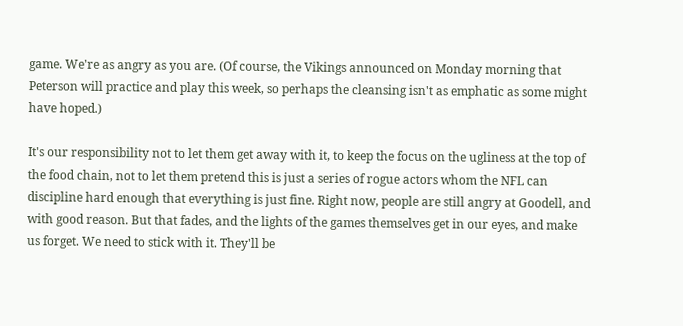game. We're as angry as you are. (Of course, the Vikings announced on Monday morning that Peterson will practice and play this week, so perhaps the cleansing isn't as emphatic as some might have hoped.)

It's our responsibility not to let them get away with it, to keep the focus on the ugliness at the top of the food chain, not to let them pretend this is just a series of rogue actors whom the NFL can discipline hard enough that everything is just fine. Right now, people are still angry at Goodell, and with good reason. But that fades, and the lights of the games themselves get in our eyes, and make us forget. We need to stick with it. They'll be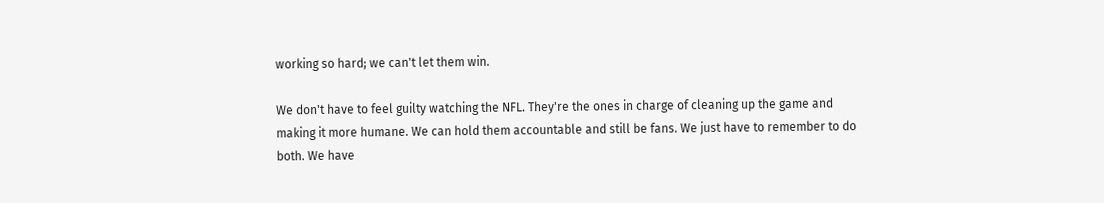working so hard; we can't let them win.

We don't have to feel guilty watching the NFL. They're the ones in charge of cleaning up the game and making it more humane. We can hold them accountable and still be fans. We just have to remember to do both. We have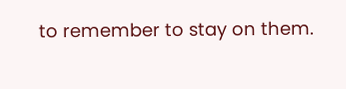to remember to stay on them.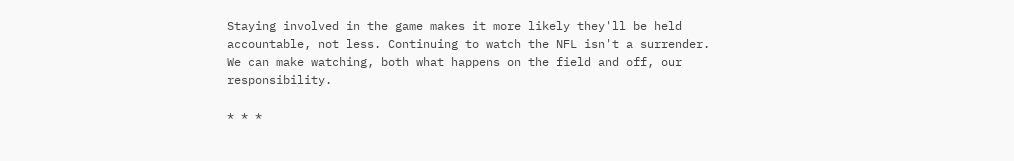Staying involved in the game makes it more likely they'll be held accountable, not less. Continuing to watch the NFL isn't a surrender. We can make watching, both what happens on the field and off, our responsibility.

* * *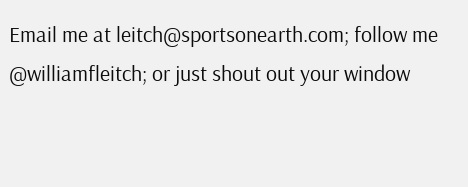Email me at leitch@sportsonearth.com; follow me @williamfleitch; or just shout out your window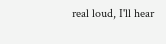real loud, I'll hear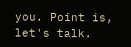you. Point is, let's talk.